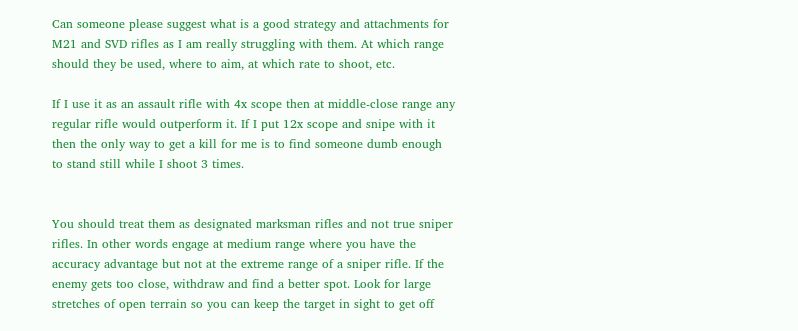Can someone please suggest what is a good strategy and attachments for M21 and SVD rifles as I am really struggling with them. At which range should they be used, where to aim, at which rate to shoot, etc.

If I use it as an assault rifle with 4x scope then at middle-close range any regular rifle would outperform it. If I put 12x scope and snipe with it then the only way to get a kill for me is to find someone dumb enough to stand still while I shoot 3 times.


You should treat them as designated marksman rifles and not true sniper rifles. In other words engage at medium range where you have the accuracy advantage but not at the extreme range of a sniper rifle. If the enemy gets too close, withdraw and find a better spot. Look for large stretches of open terrain so you can keep the target in sight to get off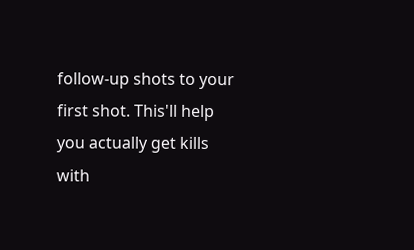follow-up shots to your first shot. This'll help you actually get kills with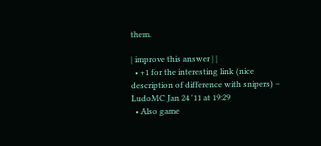them.

| improve this answer | |
  • +1 for the interesting link (nice description of difference with snipers) – LudoMC Jan 24 '11 at 19:29
  • Also game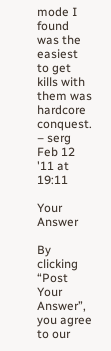mode I found was the easiest to get kills with them was hardcore conquest. – serg Feb 12 '11 at 19:11

Your Answer

By clicking “Post Your Answer”, you agree to our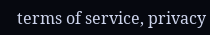terms of service, privacy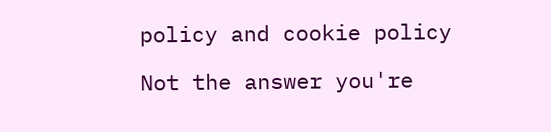policy and cookie policy

Not the answer you're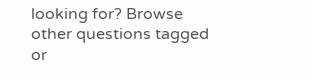looking for? Browse other questions tagged or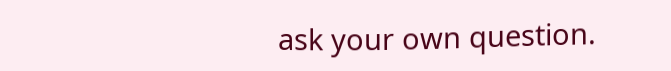ask your own question.